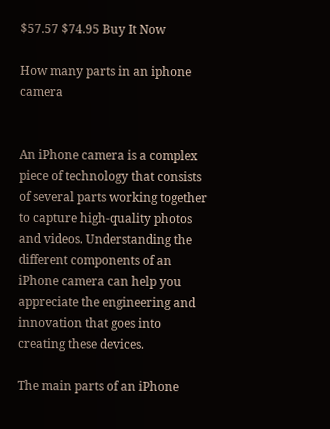$57.57 $74.95 Buy It Now

How many parts in an iphone camera


An iPhone camera is a complex piece of technology that consists of several parts working together to capture high-quality photos and videos. Understanding the different components of an iPhone camera can help you appreciate the engineering and innovation that goes into creating these devices.

The main parts of an iPhone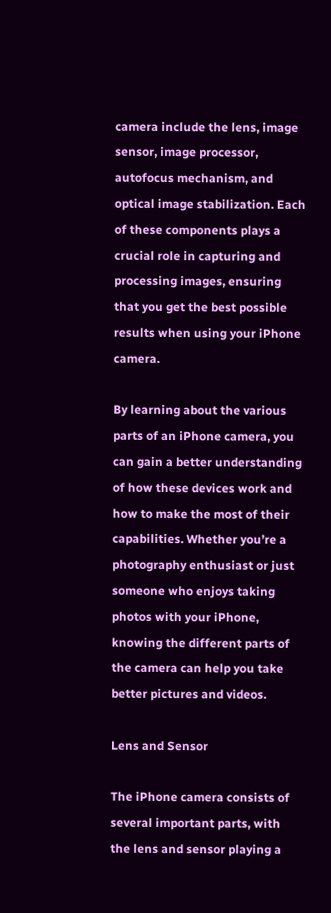camera include the lens, image sensor, image processor, autofocus mechanism, and optical image stabilization. Each of these components plays a crucial role in capturing and processing images, ensuring that you get the best possible results when using your iPhone camera.

By learning about the various parts of an iPhone camera, you can gain a better understanding of how these devices work and how to make the most of their capabilities. Whether you’re a photography enthusiast or just someone who enjoys taking photos with your iPhone, knowing the different parts of the camera can help you take better pictures and videos.

Lens and Sensor

The iPhone camera consists of several important parts, with the lens and sensor playing a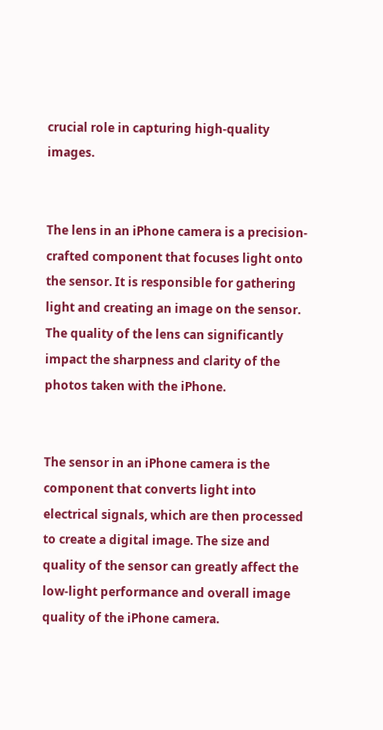crucial role in capturing high-quality images.


The lens in an iPhone camera is a precision-crafted component that focuses light onto the sensor. It is responsible for gathering light and creating an image on the sensor. The quality of the lens can significantly impact the sharpness and clarity of the photos taken with the iPhone.


The sensor in an iPhone camera is the component that converts light into electrical signals, which are then processed to create a digital image. The size and quality of the sensor can greatly affect the low-light performance and overall image quality of the iPhone camera.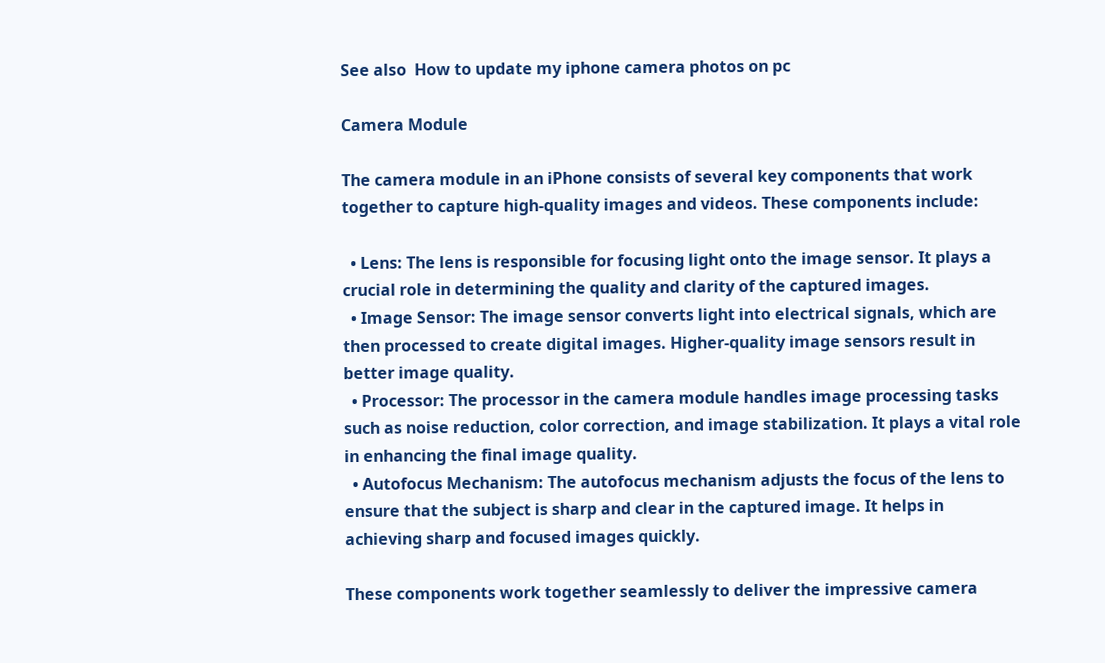See also  How to update my iphone camera photos on pc

Camera Module

The camera module in an iPhone consists of several key components that work together to capture high-quality images and videos. These components include:

  • Lens: The lens is responsible for focusing light onto the image sensor. It plays a crucial role in determining the quality and clarity of the captured images.
  • Image Sensor: The image sensor converts light into electrical signals, which are then processed to create digital images. Higher-quality image sensors result in better image quality.
  • Processor: The processor in the camera module handles image processing tasks such as noise reduction, color correction, and image stabilization. It plays a vital role in enhancing the final image quality.
  • Autofocus Mechanism: The autofocus mechanism adjusts the focus of the lens to ensure that the subject is sharp and clear in the captured image. It helps in achieving sharp and focused images quickly.

These components work together seamlessly to deliver the impressive camera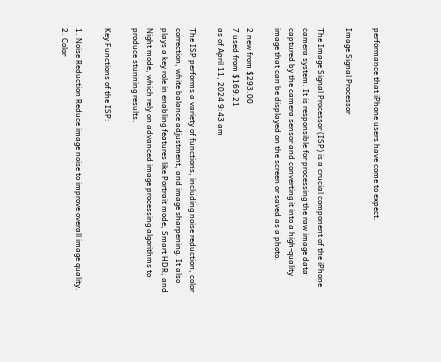performance that iPhone users have come to expect.

Image Signal Processor

The Image Signal Processor (ISP) is a crucial component of the iPhone camera system. It is responsible for processing the raw image data captured by the camera sensor and converting it into a high-quality image that can be displayed on the screen or saved as a photo.

2 new from $293.00
7 used from $169.21
as of April 11, 2024 9:43 am

The ISP performs a variety of functions, including noise reduction, color correction, white balance adjustment, and image sharpening. It also plays a key role in enabling features like Portrait mode, Smart HDR, and Night mode, which rely on advanced image processing algorithms to produce stunning results.

Key Functions of the ISP:

1. Noise Reduction Reduce image noise to improve overall image quality.
2. Color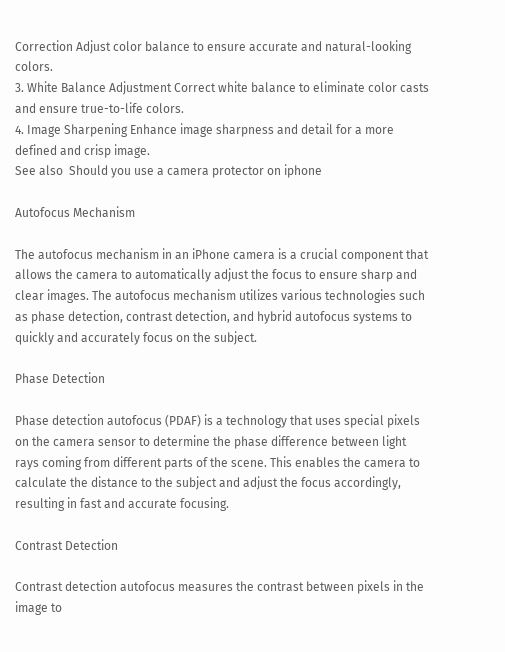Correction Adjust color balance to ensure accurate and natural-looking colors.
3. White Balance Adjustment Correct white balance to eliminate color casts and ensure true-to-life colors.
4. Image Sharpening Enhance image sharpness and detail for a more defined and crisp image.
See also  Should you use a camera protector on iphone

Autofocus Mechanism

The autofocus mechanism in an iPhone camera is a crucial component that allows the camera to automatically adjust the focus to ensure sharp and clear images. The autofocus mechanism utilizes various technologies such as phase detection, contrast detection, and hybrid autofocus systems to quickly and accurately focus on the subject.

Phase Detection

Phase detection autofocus (PDAF) is a technology that uses special pixels on the camera sensor to determine the phase difference between light rays coming from different parts of the scene. This enables the camera to calculate the distance to the subject and adjust the focus accordingly, resulting in fast and accurate focusing.

Contrast Detection

Contrast detection autofocus measures the contrast between pixels in the image to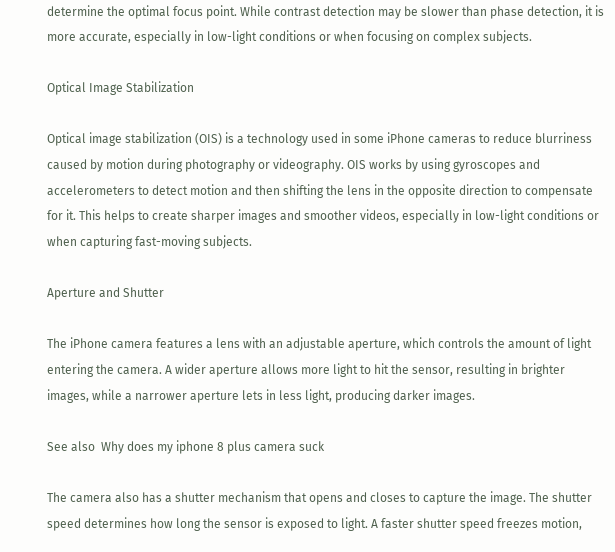determine the optimal focus point. While contrast detection may be slower than phase detection, it is more accurate, especially in low-light conditions or when focusing on complex subjects.

Optical Image Stabilization

Optical image stabilization (OIS) is a technology used in some iPhone cameras to reduce blurriness caused by motion during photography or videography. OIS works by using gyroscopes and accelerometers to detect motion and then shifting the lens in the opposite direction to compensate for it. This helps to create sharper images and smoother videos, especially in low-light conditions or when capturing fast-moving subjects.

Aperture and Shutter

The iPhone camera features a lens with an adjustable aperture, which controls the amount of light entering the camera. A wider aperture allows more light to hit the sensor, resulting in brighter images, while a narrower aperture lets in less light, producing darker images.

See also  Why does my iphone 8 plus camera suck

The camera also has a shutter mechanism that opens and closes to capture the image. The shutter speed determines how long the sensor is exposed to light. A faster shutter speed freezes motion,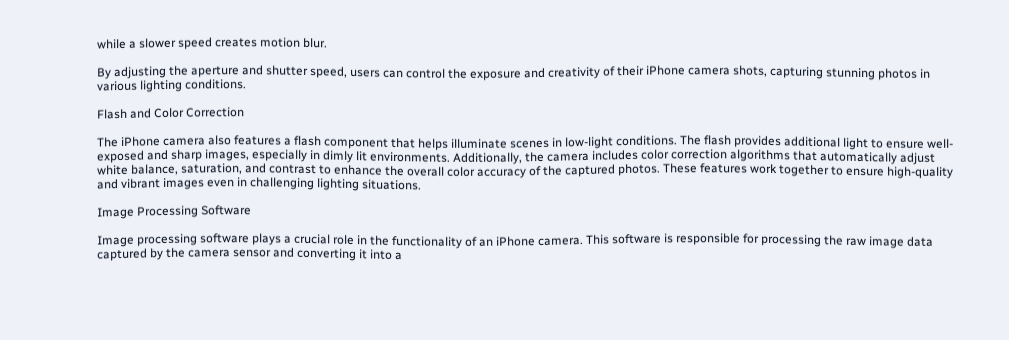while a slower speed creates motion blur.

By adjusting the aperture and shutter speed, users can control the exposure and creativity of their iPhone camera shots, capturing stunning photos in various lighting conditions.

Flash and Color Correction

The iPhone camera also features a flash component that helps illuminate scenes in low-light conditions. The flash provides additional light to ensure well-exposed and sharp images, especially in dimly lit environments. Additionally, the camera includes color correction algorithms that automatically adjust white balance, saturation, and contrast to enhance the overall color accuracy of the captured photos. These features work together to ensure high-quality and vibrant images even in challenging lighting situations.

Image Processing Software

Image processing software plays a crucial role in the functionality of an iPhone camera. This software is responsible for processing the raw image data captured by the camera sensor and converting it into a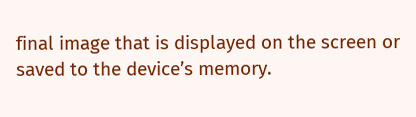final image that is displayed on the screen or saved to the device’s memory.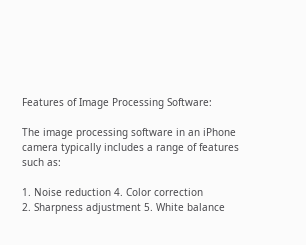Features of Image Processing Software:

The image processing software in an iPhone camera typically includes a range of features such as:

1. Noise reduction 4. Color correction
2. Sharpness adjustment 5. White balance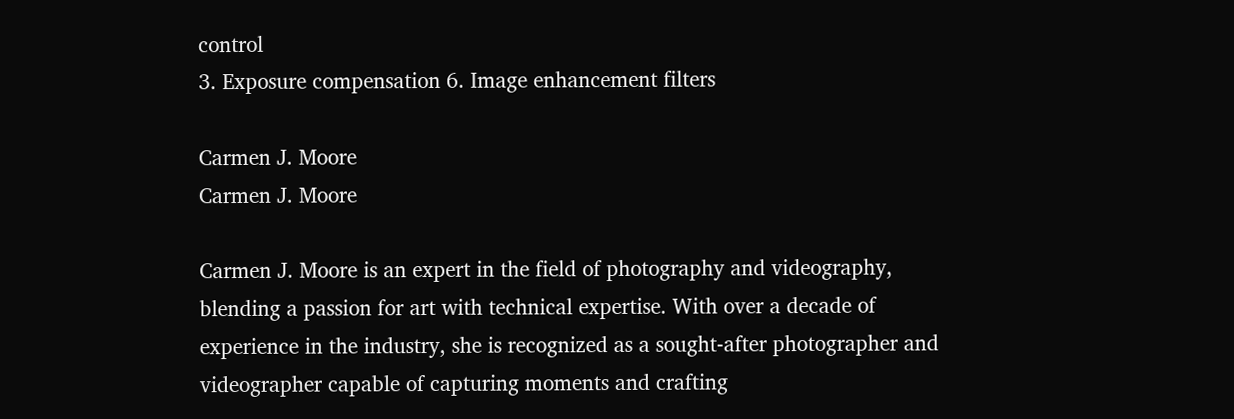control
3. Exposure compensation 6. Image enhancement filters

Carmen J. Moore
Carmen J. Moore

Carmen J. Moore is an expert in the field of photography and videography, blending a passion for art with technical expertise. With over a decade of experience in the industry, she is recognized as a sought-after photographer and videographer capable of capturing moments and crafting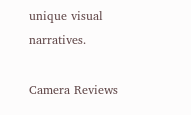unique visual narratives.

Camera Reviews